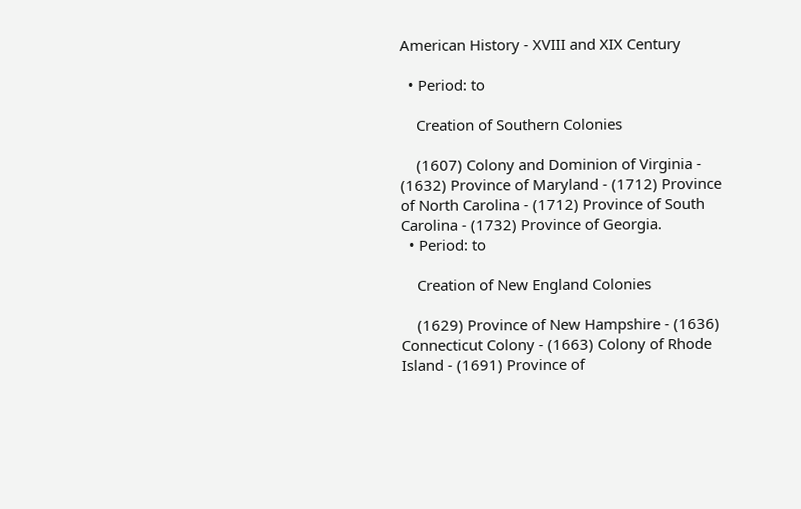American History - XVIII and XIX Century

  • Period: to

    Creation of Southern Colonies

    (1607) Colony and Dominion of Virginia - (1632) Province of Maryland - (1712) Province of North Carolina - (1712) Province of South Carolina - (1732) Province of Georgia.
  • Period: to

    Creation of New England Colonies

    (1629) Province of New Hampshire - (1636) Connecticut Colony - (1663) Colony of Rhode Island - (1691) Province of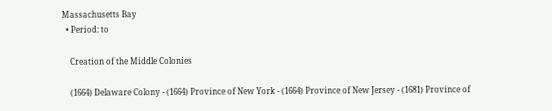Massachusetts Bay
  • Period: to

    Creation of the Middle Colonies

    (1664) Delaware Colony - (1664) Province of New York - (1664) Province of New Jersey - (1681) Province of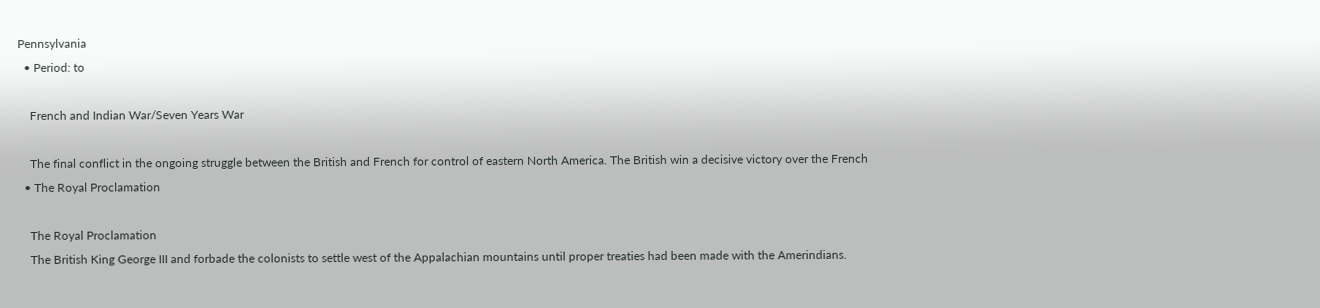Pennsylvania
  • Period: to

    French and Indian War/Seven Years War

    The final conflict in the ongoing struggle between the British and French for control of eastern North America. The British win a decisive victory over the French
  • The Royal Proclamation

    The Royal Proclamation
    The British King George III and forbade the colonists to settle west of the Appalachian mountains until proper treaties had been made with the Amerindians.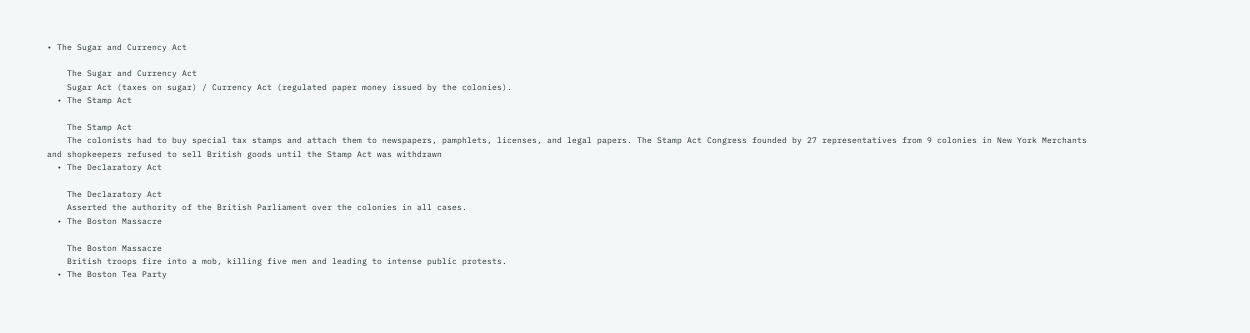• The Sugar and Currency Act

    The Sugar and Currency Act
    Sugar Act (taxes on sugar) / Currency Act (regulated paper money issued by the colonies).
  • The Stamp Act

    The Stamp Act
    The colonists had to buy special tax stamps and attach them to newspapers, pamphlets, licenses, and legal papers. The Stamp Act Congress founded by 27 representatives from 9 colonies in New York Merchants and shopkeepers refused to sell British goods until the Stamp Act was withdrawn
  • The Declaratory Act

    The Declaratory Act
    Asserted the authority of the British Parliament over the colonies in all cases.
  • The Boston Massacre

    The Boston Massacre
    British troops fire into a mob, killing five men and leading to intense public protests.
  • The Boston Tea Party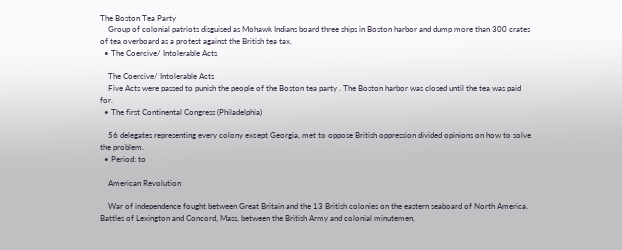The Boston Tea Party
    Group of colonial patriots disguised as Mohawk Indians board three ships in Boston harbor and dump more than 300 crates of tea overboard as a protest against the British tea tax.
  • The Coercive/ Intolerable Acts

    The Coercive/ Intolerable Acts
    Five Acts were passed to punish the people of the Boston tea party . The Boston harbor was closed until the tea was paid for.
  • The first Continental Congress (Philadelphia)

    56 delegates representing every colony except Georgia, met to oppose British oppression divided opinions on how to solve the problem.
  • Period: to

    American Revolution

    War of independence fought between Great Britain and the 13 British colonies on the eastern seaboard of North America. Battles of Lexington and Concord, Mass, between the British Army and colonial minutemen,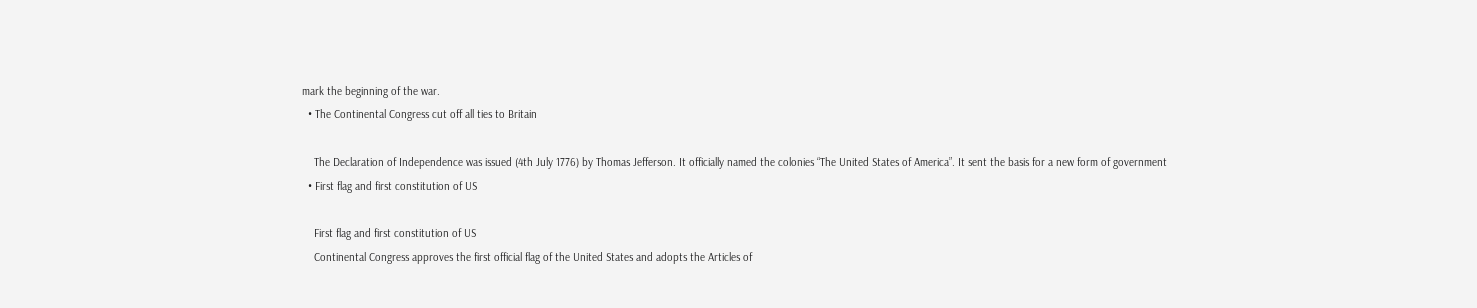mark the beginning of the war.
  • The Continental Congress cut off all ties to Britain

    The Declaration of Independence was issued (4th July 1776) by Thomas Jefferson. It officially named the colonies “The United States of America”. It sent the basis for a new form of government
  • First flag and first constitution of US

    First flag and first constitution of US
    Continental Congress approves the first official flag of the United States and adopts the Articles of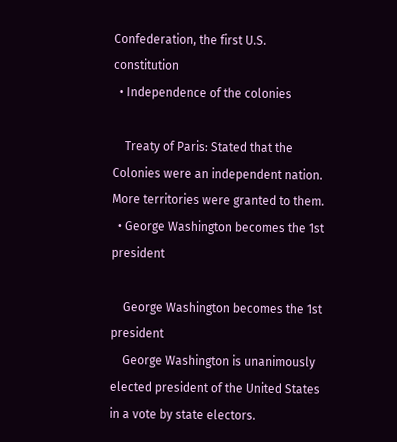Confederation, the first U.S. constitution
  • Independence of the colonies

    Treaty of Paris: Stated that the Colonies were an independent nation. More territories were granted to them.
  • George Washington becomes the 1st president

    George Washington becomes the 1st president
    George Washington is unanimously elected president of the United States in a vote by state electors.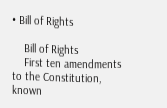• Bill of Rights

    Bill of Rights
    First ten amendments to the Constitution, known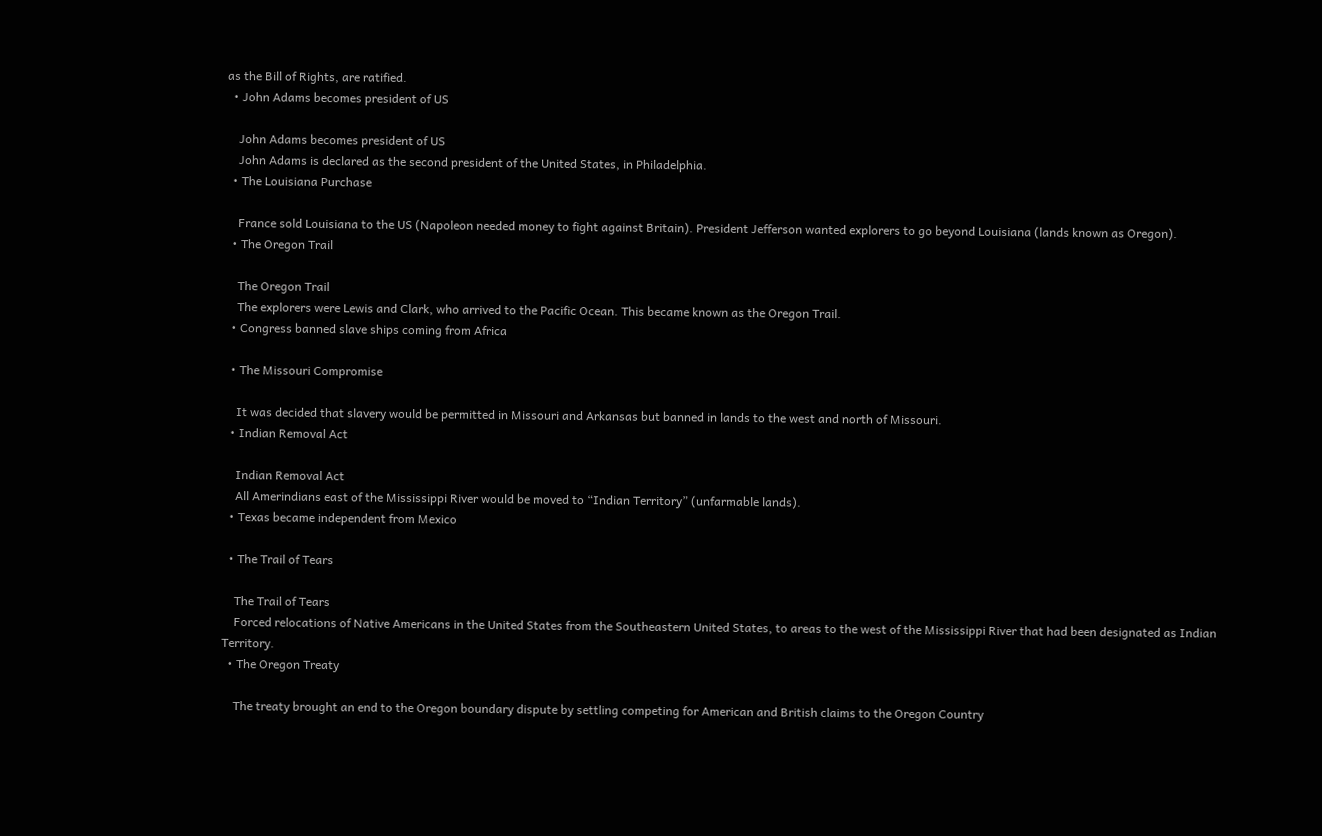as the Bill of Rights, are ratified.
  • John Adams becomes president of US

    John Adams becomes president of US
    John Adams is declared as the second president of the United States, in Philadelphia.
  • The Louisiana Purchase

    France sold Louisiana to the US (Napoleon needed money to fight against Britain). President Jefferson wanted explorers to go beyond Louisiana (lands known as Oregon).
  • The Oregon Trail

    The Oregon Trail
    The explorers were Lewis and Clark, who arrived to the Pacific Ocean. This became known as the Oregon Trail.
  • Congress banned slave ships coming from Africa

  • The Missouri Compromise

    It was decided that slavery would be permitted in Missouri and Arkansas but banned in lands to the west and north of Missouri.
  • Indian Removal Act

    Indian Removal Act
    All Amerindians east of the Mississippi River would be moved to “Indian Territory” (unfarmable lands).
  • Texas became independent from Mexico

  • The Trail of Tears

    The Trail of Tears
    Forced relocations of Native Americans in the United States from the Southeastern United States, to areas to the west of the Mississippi River that had been designated as Indian Territory.
  • The Oregon Treaty

    The treaty brought an end to the Oregon boundary dispute by settling competing for American and British claims to the Oregon Country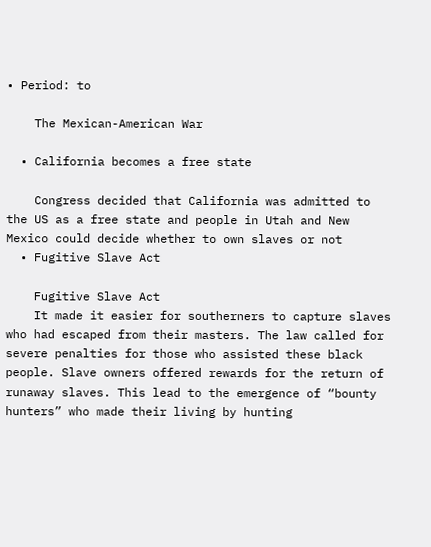• Period: to

    The Mexican-American War

  • California becomes a free state

    Congress decided that California was admitted to the US as a free state and people in Utah and New Mexico could decide whether to own slaves or not
  • Fugitive Slave Act

    Fugitive Slave Act
    It made it easier for southerners to capture slaves who had escaped from their masters. The law called for severe penalties for those who assisted these black people. Slave owners offered rewards for the return of runaway slaves. This lead to the emergence of “bounty hunters” who made their living by hunting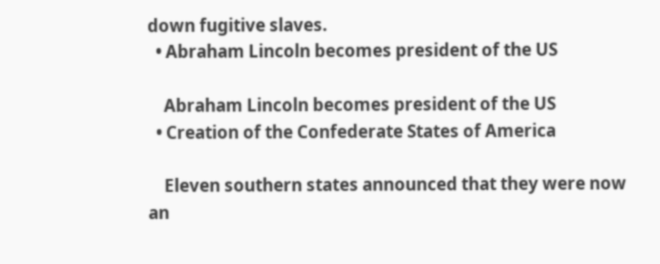down fugitive slaves.
  • Abraham Lincoln becomes president of the US

    Abraham Lincoln becomes president of the US
  • Creation of the Confederate States of America

    Eleven southern states announced that they were now an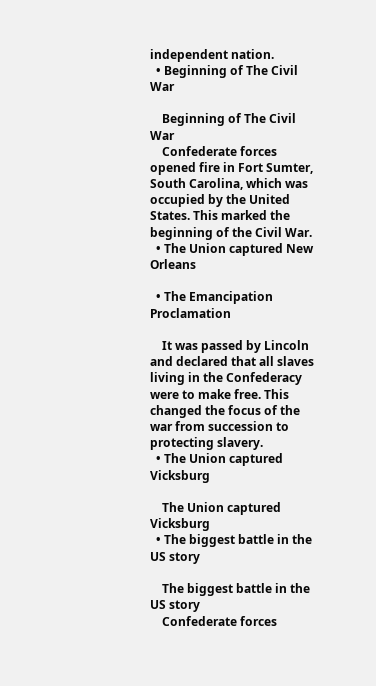independent nation.
  • Beginning of The Civil War

    Beginning of The Civil War
    Confederate forces opened fire in Fort Sumter, South Carolina, which was occupied by the United States. This marked the beginning of the Civil War.
  • The Union captured New Orleans

  • The Emancipation Proclamation

    It was passed by Lincoln and declared that all slaves living in the Confederacy were to make free. This changed the focus of the war from succession to protecting slavery.
  • The Union captured Vicksburg

    The Union captured Vicksburg
  • The biggest battle in the US story

    The biggest battle in the US story
    Confederate forces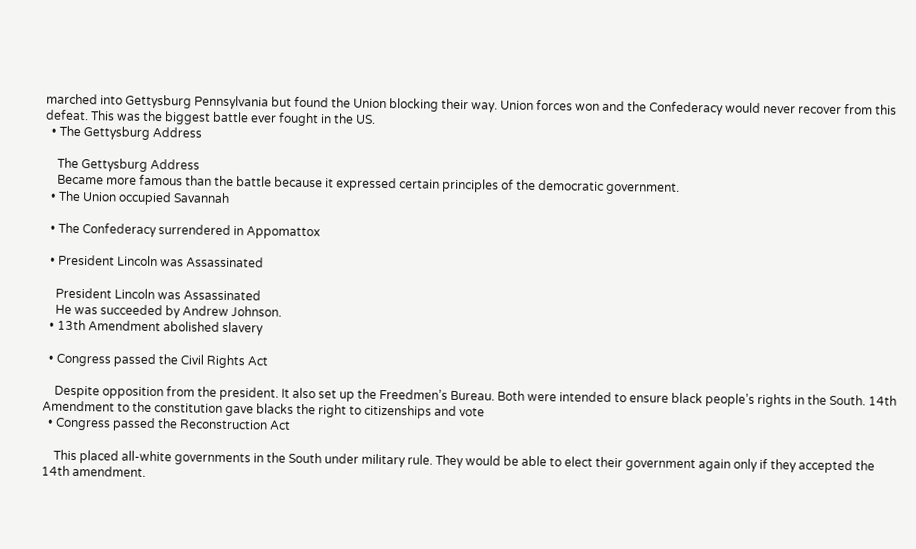marched into Gettysburg Pennsylvania but found the Union blocking their way. Union forces won and the Confederacy would never recover from this defeat. This was the biggest battle ever fought in the US.
  • The Gettysburg Address

    The Gettysburg Address
    Became more famous than the battle because it expressed certain principles of the democratic government.
  • The Union occupied Savannah

  • The Confederacy surrendered in Appomattox

  • President Lincoln was Assassinated

    President Lincoln was Assassinated
    He was succeeded by Andrew Johnson.
  • 13th Amendment abolished slavery

  • Congress passed the Civil Rights Act

    Despite opposition from the president. It also set up the Freedmen’s Bureau. Both were intended to ensure black people’s rights in the South. 14th Amendment to the constitution gave blacks the right to citizenships and vote
  • Congress passed the Reconstruction Act

    This placed all-white governments in the South under military rule. They would be able to elect their government again only if they accepted the 14th amendment.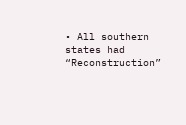• All southern states had “Reconstruction”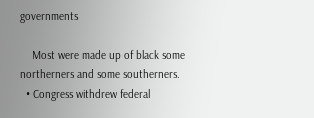governments

    Most were made up of black some northerners and some southerners.
  • Congress withdrew federal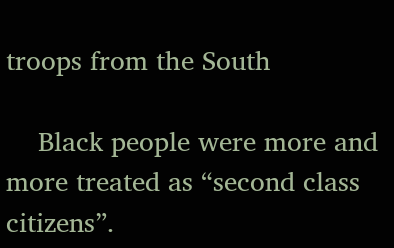troops from the South

    Black people were more and more treated as “second class citizens”.